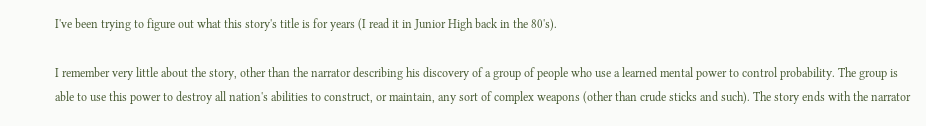I've been trying to figure out what this story's title is for years (I read it in Junior High back in the 80's).

I remember very little about the story, other than the narrator describing his discovery of a group of people who use a learned mental power to control probability. The group is able to use this power to destroy all nation's abilities to construct, or maintain, any sort of complex weapons (other than crude sticks and such). The story ends with the narrator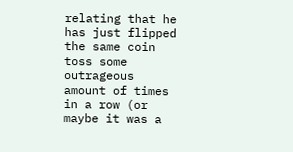relating that he has just flipped the same coin toss some outrageous amount of times in a row (or maybe it was a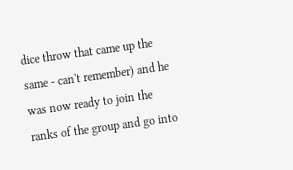dice throw that came up the same - can't remember) and he was now ready to join the ranks of the group and go into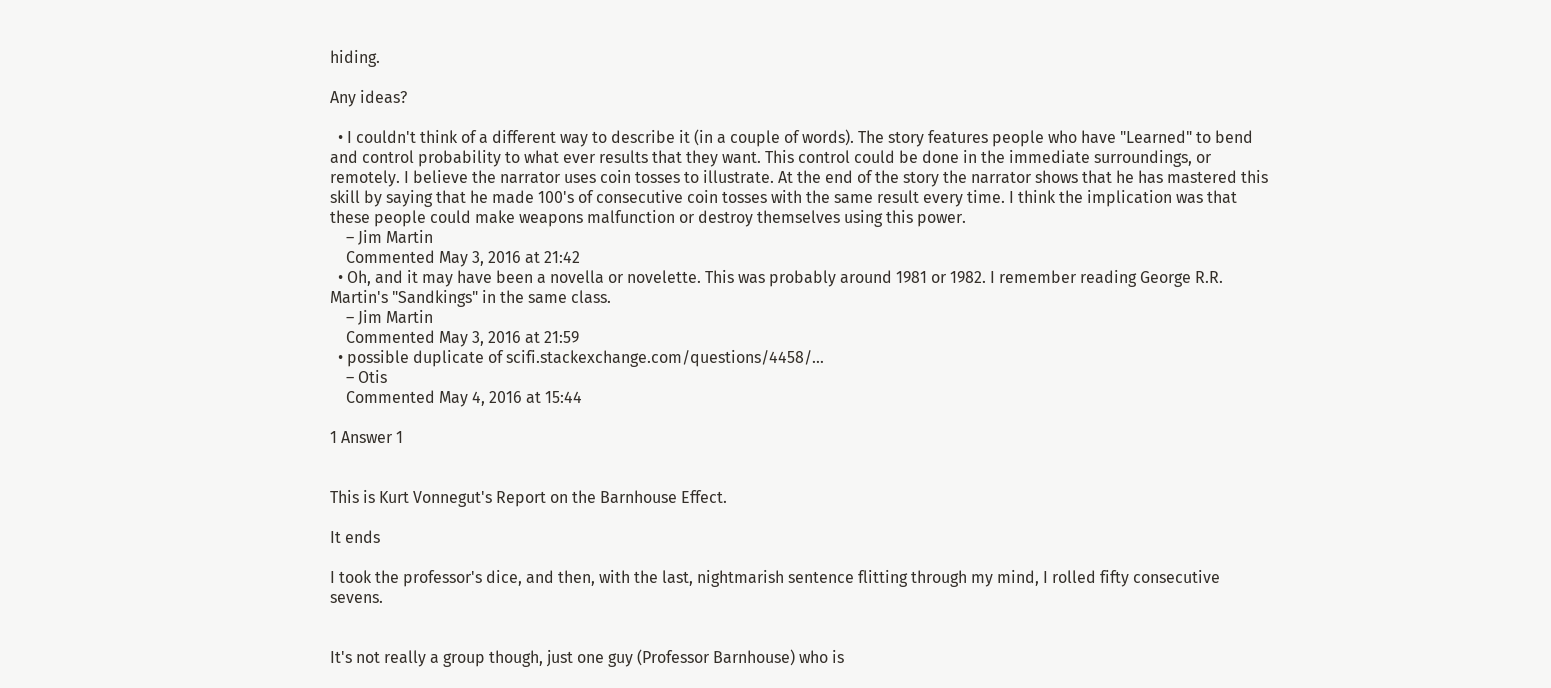hiding.

Any ideas?

  • I couldn't think of a different way to describe it (in a couple of words). The story features people who have "Learned" to bend and control probability to what ever results that they want. This control could be done in the immediate surroundings, or remotely. I believe the narrator uses coin tosses to illustrate. At the end of the story the narrator shows that he has mastered this skill by saying that he made 100's of consecutive coin tosses with the same result every time. I think the implication was that these people could make weapons malfunction or destroy themselves using this power.
    – Jim Martin
    Commented May 3, 2016 at 21:42
  • Oh, and it may have been a novella or novelette. This was probably around 1981 or 1982. I remember reading George R.R. Martin's "Sandkings" in the same class.
    – Jim Martin
    Commented May 3, 2016 at 21:59
  • possible duplicate of scifi.stackexchange.com/questions/4458/…
    – Otis
    Commented May 4, 2016 at 15:44

1 Answer 1


This is Kurt Vonnegut's Report on the Barnhouse Effect.

It ends

I took the professor's dice, and then, with the last, nightmarish sentence flitting through my mind, I rolled fifty consecutive sevens.


It's not really a group though, just one guy (Professor Barnhouse) who is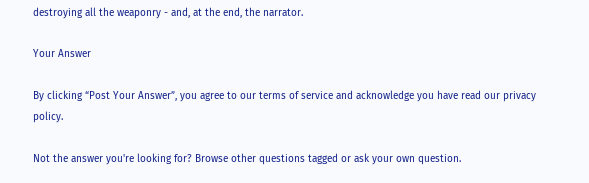destroying all the weaponry - and, at the end, the narrator.

Your Answer

By clicking “Post Your Answer”, you agree to our terms of service and acknowledge you have read our privacy policy.

Not the answer you're looking for? Browse other questions tagged or ask your own question.